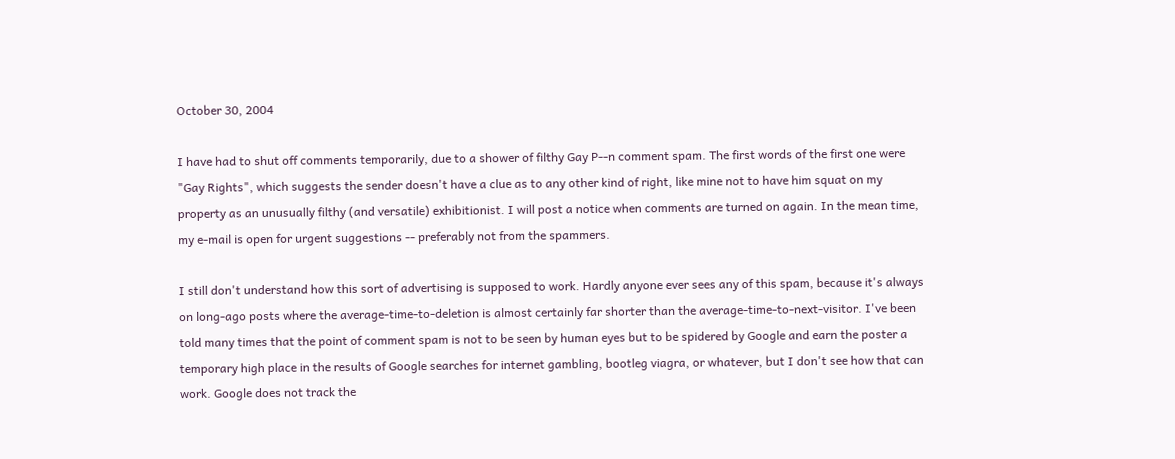October 30, 2004

I have had to shut off comments temporarily, due to a shower of filthy Gay P--n comment spam. The first words of the first one were "Gay Rights", which suggests the sender doesn't have a clue as to any other kind of right, like mine not to have him squat on my property as an unusually filthy (and versatile) exhibitionist. I will post a notice when comments are turned on again. In the mean time, my e-mail is open for urgent suggestions -- preferably not from the spammers.

I still don't understand how this sort of advertising is supposed to work. Hardly anyone ever sees any of this spam, because it's always on long-ago posts where the average-time-to-deletion is almost certainly far shorter than the average-time-to-next-visitor. I've been told many times that the point of comment spam is not to be seen by human eyes but to be spidered by Google and earn the poster a temporary high place in the results of Google searches for internet gambling, bootleg viagra, or whatever, but I don't see how that can work. Google does not track the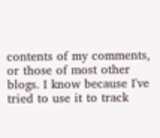contents of my comments, or those of most other blogs. I know because I've tried to use it to track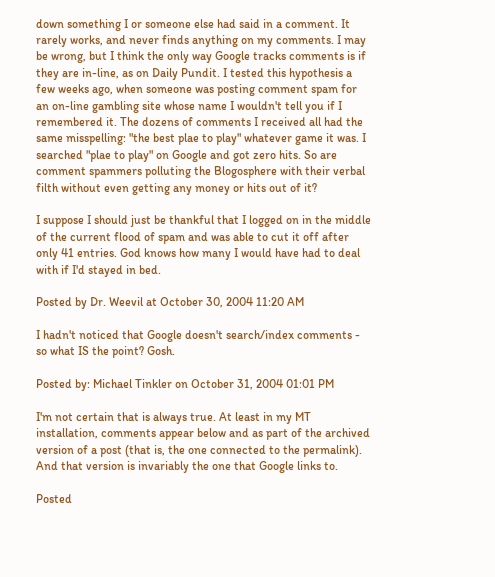down something I or someone else had said in a comment. It rarely works, and never finds anything on my comments. I may be wrong, but I think the only way Google tracks comments is if they are in-line, as on Daily Pundit. I tested this hypothesis a few weeks ago, when someone was posting comment spam for an on-line gambling site whose name I wouldn't tell you if I remembered it. The dozens of comments I received all had the same misspelling: "the best plae to play" whatever game it was. I searched "plae to play" on Google and got zero hits. So are comment spammers polluting the Blogosphere with their verbal filth without even getting any money or hits out of it?

I suppose I should just be thankful that I logged on in the middle of the current flood of spam and was able to cut it off after only 41 entries. God knows how many I would have had to deal with if I'd stayed in bed.

Posted by Dr. Weevil at October 30, 2004 11:20 AM

I hadn't noticed that Google doesn't search/index comments - so what IS the point? Gosh.

Posted by: Michael Tinkler on October 31, 2004 01:01 PM

I'm not certain that is always true. At least in my MT installation, comments appear below and as part of the archived version of a post (that is, the one connected to the permalink). And that version is invariably the one that Google links to.

Posted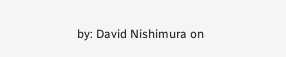by: David Nishimura on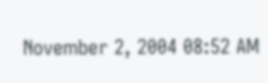November 2, 2004 08:52 AM